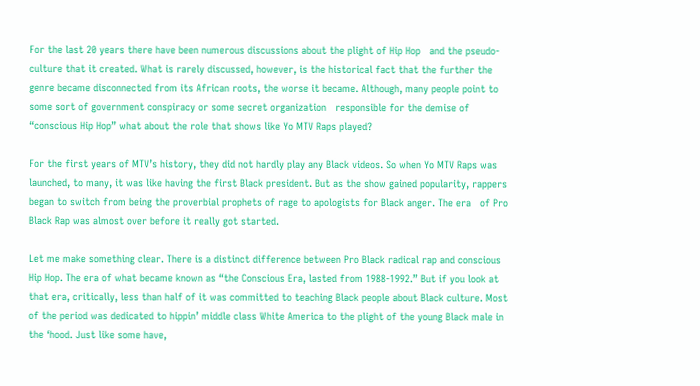For the last 20 years there have been numerous discussions about the plight of Hip Hop   and the pseudo-culture that it created. What is rarely discussed, however, is the historical fact that the further the genre became disconnected from its African roots, the worse it became. Although, many people point to some sort of government conspiracy or some secret organization   responsible for the demise of “conscious Hip Hop” what about the role that shows like Yo MTV Raps played?

For the first years of MTV’s history, they did not hardly play any Black videos. So when Yo MTV Raps was launched, to many, it was like having the first Black president. But as the show gained popularity, rappers began to switch from being the proverbial prophets of rage to apologists for Black anger. The era   of Pro Black Rap was almost over before it really got started.

Let me make something clear. There is a distinct difference between Pro Black radical rap and conscious Hip Hop. The era of what became known as “the Conscious Era, lasted from 1988-1992.” But if you look at that era, critically, less than half of it was committed to teaching Black people about Black culture. Most of the period was dedicated to hippin’ middle class White America to the plight of the young Black male in the ‘hood. Just like some have,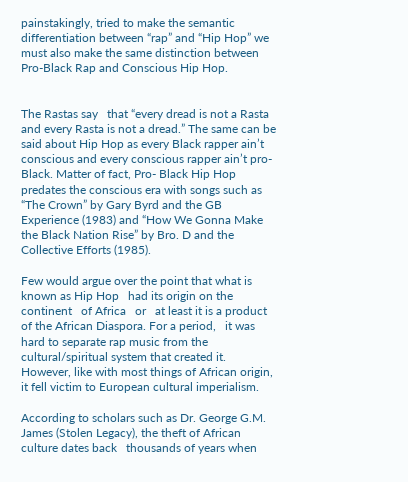painstakingly, tried to make the semantic differentiation between “rap” and “Hip Hop” we must also make the same distinction between Pro-Black Rap and Conscious Hip Hop.


The Rastas say   that “every dread is not a Rasta and every Rasta is not a dread.” The same can be said about Hip Hop as every Black rapper ain’t conscious and every conscious rapper ain’t pro-Black. Matter of fact, Pro- Black Hip Hop predates the conscious era with songs such as “The Crown” by Gary Byrd and the GB Experience (1983) and “How We Gonna Make the Black Nation Rise” by Bro. D and the Collective Efforts (1985).

Few would argue over the point that what is known as Hip Hop   had its origin on the continent   of Africa   or   at least it is a product of the African Diaspora. For a period,   it was hard to separate rap music from the   cultural/spiritual system that created it. However, like with most things of African origin, it fell victim to European cultural imperialism.

According to scholars such as Dr. George G.M. James (Stolen Legacy), the theft of African culture dates back   thousands of years when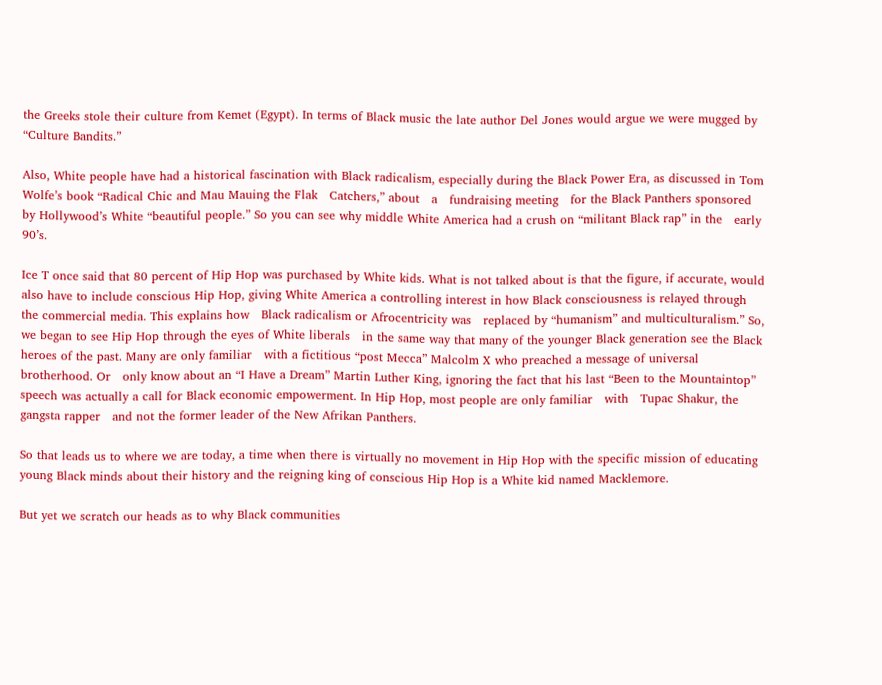the Greeks stole their culture from Kemet (Egypt). In terms of Black music the late author Del Jones would argue we were mugged by “Culture Bandits.”

Also, White people have had a historical fascination with Black radicalism, especially during the Black Power Era, as discussed in Tom Wolfe’s book “Radical Chic and Mau Mauing the Flak   Catchers,” about   a   fundraising meeting   for the Black Panthers sponsored by Hollywood’s White “beautiful people.” So you can see why middle White America had a crush on “militant Black rap” in the   early 90’s.

Ice T once said that 80 percent of Hip Hop was purchased by White kids. What is not talked about is that the figure, if accurate, would also have to include conscious Hip Hop, giving White America a controlling interest in how Black consciousness is relayed through the commercial media. This explains how   Black radicalism or Afrocentricity was   replaced by “humanism” and multiculturalism.” So, we began to see Hip Hop through the eyes of White liberals   in the same way that many of the younger Black generation see the Black heroes of the past. Many are only familiar   with a fictitious “post Mecca” Malcolm X who preached a message of universal brotherhood. Or   only know about an “I Have a Dream” Martin Luther King, ignoring the fact that his last “Been to the Mountaintop” speech was actually a call for Black economic empowerment. In Hip Hop, most people are only familiar   with   Tupac Shakur, the gangsta rapper   and not the former leader of the New Afrikan Panthers.

So that leads us to where we are today, a time when there is virtually no movement in Hip Hop with the specific mission of educating young Black minds about their history and the reigning king of conscious Hip Hop is a White kid named Macklemore.

But yet we scratch our heads as to why Black communities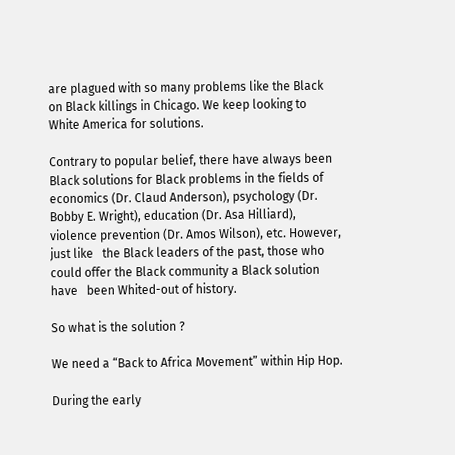are plagued with so many problems like the Black on Black killings in Chicago. We keep looking to White America for solutions.

Contrary to popular belief, there have always been Black solutions for Black problems in the fields of economics (Dr. Claud Anderson), psychology (Dr. Bobby E. Wright), education (Dr. Asa Hilliard), violence prevention (Dr. Amos Wilson), etc. However,   just like   the Black leaders of the past, those who could offer the Black community a Black solution have   been Whited-out of history.

So what is the solution ?

We need a “Back to Africa Movement” within Hip Hop.

During the early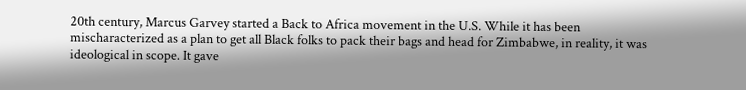20th century, Marcus Garvey started a Back to Africa movement in the U.S. While it has been mischaracterized as a plan to get all Black folks to pack their bags and head for Zimbabwe, in reality, it was ideological in scope. It gave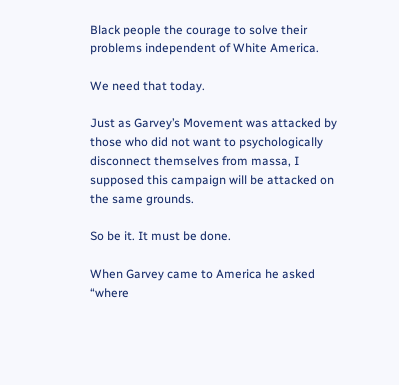Black people the courage to solve their problems independent of White America.

We need that today.

Just as Garvey’s Movement was attacked by those who did not want to psychologically disconnect themselves from massa, I supposed this campaign will be attacked on the same grounds.

So be it. It must be done.

When Garvey came to America he asked “where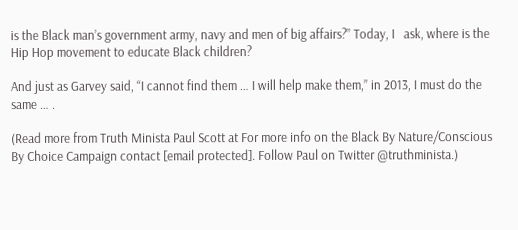is the Black man’s government army, navy and men of big affairs?” Today, I   ask, where is the Hip Hop movement to educate Black children?

And just as Garvey said, “I cannot find them … I will help make them,” in 2013, I must do the same … .

(Read more from Truth Minista Paul Scott at For more info on the Black By Nature/Conscious By Choice Campaign contact [email protected]. Follow Paul on Twitter @truthminista.)